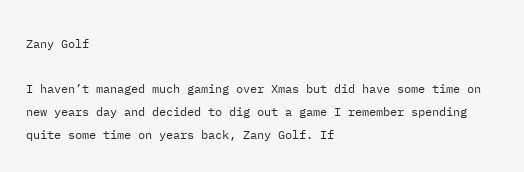Zany Golf

I haven’t managed much gaming over Xmas but did have some time on new years day and decided to dig out a game I remember spending quite some time on years back, Zany Golf. If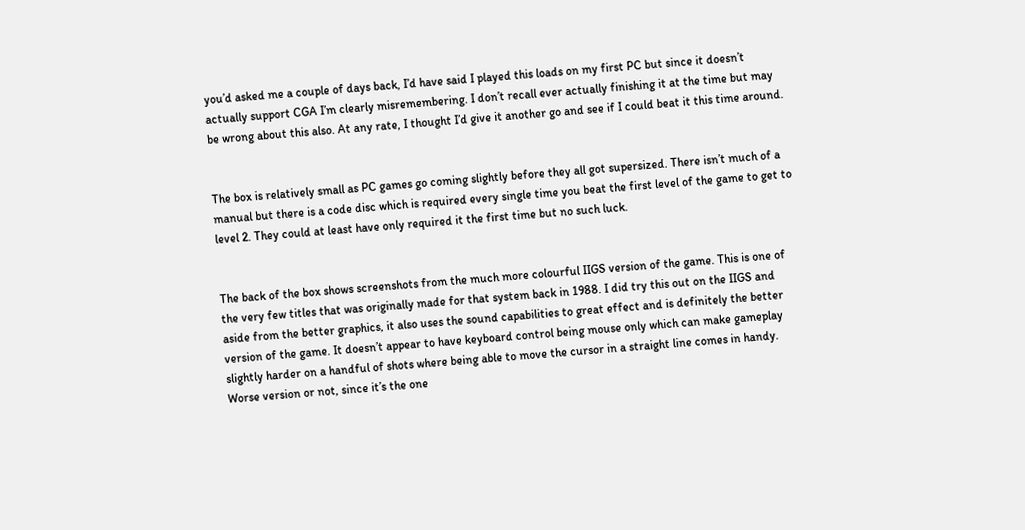you’d asked me a couple of days back, I’d have said I played this loads on my first PC but since it doesn’t actually support CGA I’m clearly misremembering. I don’t recall ever actually finishing it at the time but may be wrong about this also. At any rate, I thought I’d give it another go and see if I could beat it this time around.


The box is relatively small as PC games go coming slightly before they all got supersized. There isn’t much of a manual but there is a code disc which is required every single time you beat the first level of the game to get to level 2. They could at least have only required it the first time but no such luck.


The back of the box shows screenshots from the much more colourful IIGS version of the game. This is one of the very few titles that was originally made for that system back in 1988. I did try this out on the IIGS and aside from the better graphics, it also uses the sound capabilities to great effect and is definitely the better version of the game. It doesn’t appear to have keyboard control being mouse only which can make gameplay slightly harder on a handful of shots where being able to move the cursor in a straight line comes in handy. Worse version or not, since it’s the one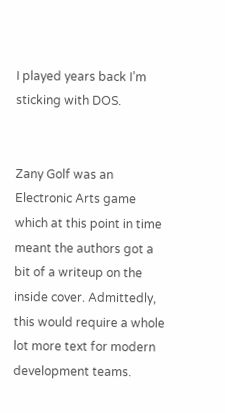I played years back I’m sticking with DOS.


Zany Golf was an Electronic Arts game which at this point in time meant the authors got a bit of a writeup on the inside cover. Admittedly, this would require a whole lot more text for modern development teams.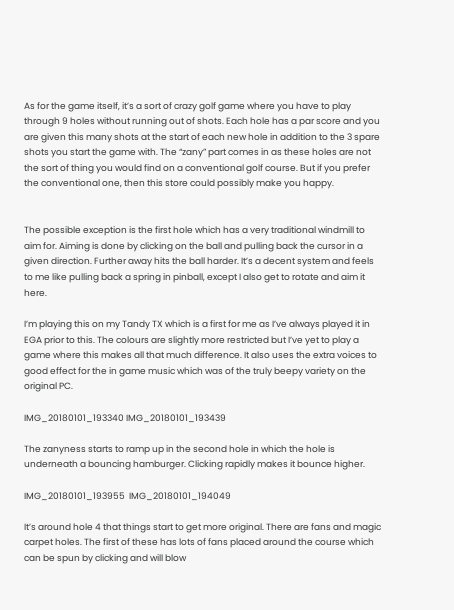As for the game itself, it’s a sort of crazy golf game where you have to play through 9 holes without running out of shots. Each hole has a par score and you are given this many shots at the start of each new hole in addition to the 3 spare shots you start the game with. The “zany” part comes in as these holes are not the sort of thing you would find on a conventional golf course. But if you prefer the conventional one, then this store could possibly make you happy.


The possible exception is the first hole which has a very traditional windmill to aim for. Aiming is done by clicking on the ball and pulling back the cursor in a given direction. Further away hits the ball harder. It’s a decent system and feels to me like pulling back a spring in pinball, except I also get to rotate and aim it here.

I’m playing this on my Tandy TX which is a first for me as I’ve always played it in EGA prior to this. The colours are slightly more restricted but I’ve yet to play a game where this makes all that much difference. It also uses the extra voices to good effect for the in game music which was of the truly beepy variety on the original PC.

IMG_20180101_193340 IMG_20180101_193439

The zanyness starts to ramp up in the second hole in which the hole is underneath a bouncing hamburger. Clicking rapidly makes it bounce higher.

IMG_20180101_193955  IMG_20180101_194049

It’s around hole 4 that things start to get more original. There are fans and magic carpet holes. The first of these has lots of fans placed around the course which can be spun by clicking and will blow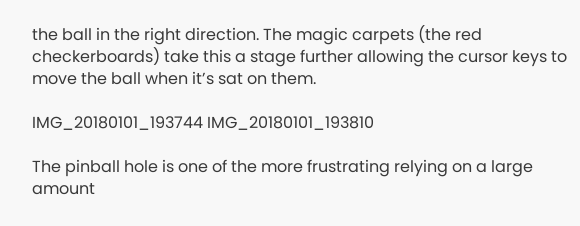the ball in the right direction. The magic carpets (the red checkerboards) take this a stage further allowing the cursor keys to move the ball when it’s sat on them.

IMG_20180101_193744 IMG_20180101_193810

The pinball hole is one of the more frustrating relying on a large amount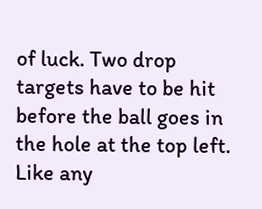of luck. Two drop targets have to be hit before the ball goes in the hole at the top left. Like any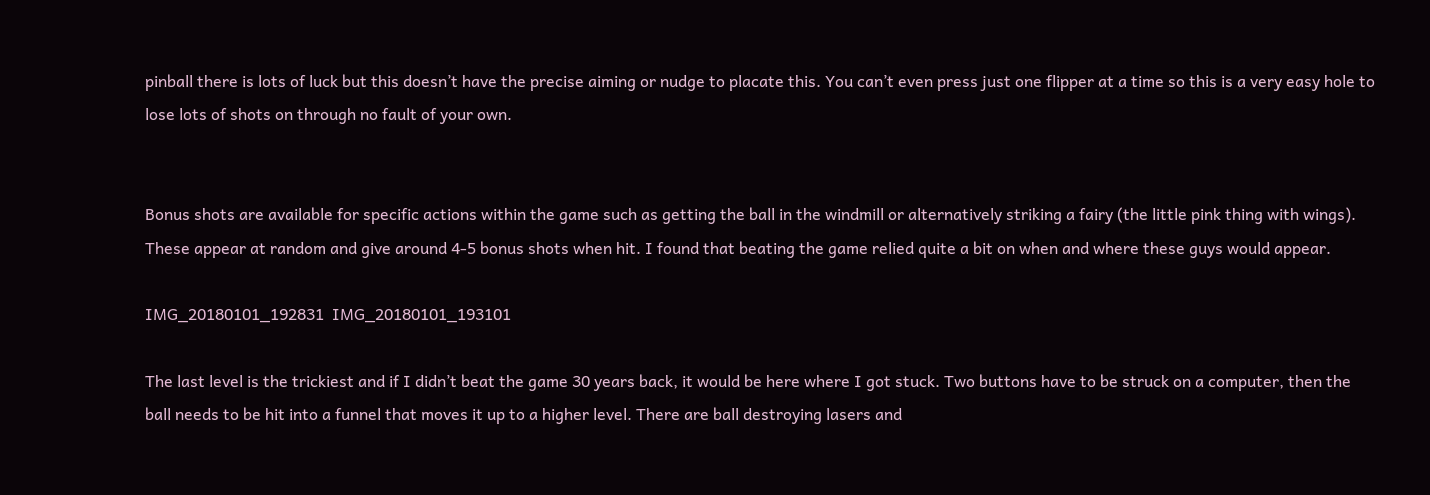pinball there is lots of luck but this doesn’t have the precise aiming or nudge to placate this. You can’t even press just one flipper at a time so this is a very easy hole to lose lots of shots on through no fault of your own.


Bonus shots are available for specific actions within the game such as getting the ball in the windmill or alternatively striking a fairy (the little pink thing with wings). These appear at random and give around 4-5 bonus shots when hit. I found that beating the game relied quite a bit on when and where these guys would appear.

IMG_20180101_192831  IMG_20180101_193101

The last level is the trickiest and if I didn’t beat the game 30 years back, it would be here where I got stuck. Two buttons have to be struck on a computer, then the ball needs to be hit into a funnel that moves it up to a higher level. There are ball destroying lasers and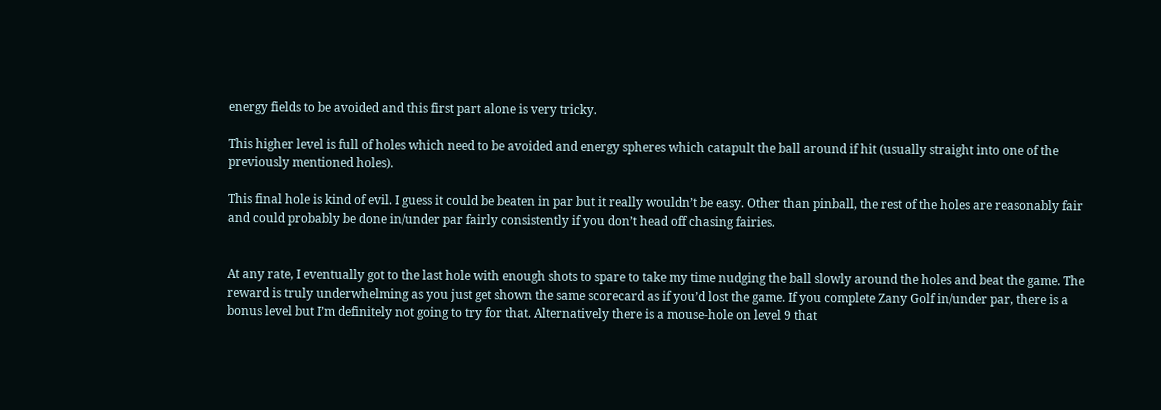energy fields to be avoided and this first part alone is very tricky.

This higher level is full of holes which need to be avoided and energy spheres which catapult the ball around if hit (usually straight into one of the previously mentioned holes).

This final hole is kind of evil. I guess it could be beaten in par but it really wouldn’t be easy. Other than pinball, the rest of the holes are reasonably fair and could probably be done in/under par fairly consistently if you don’t head off chasing fairies.


At any rate, I eventually got to the last hole with enough shots to spare to take my time nudging the ball slowly around the holes and beat the game. The reward is truly underwhelming as you just get shown the same scorecard as if you’d lost the game. If you complete Zany Golf in/under par, there is a bonus level but I’m definitely not going to try for that. Alternatively there is a mouse-hole on level 9 that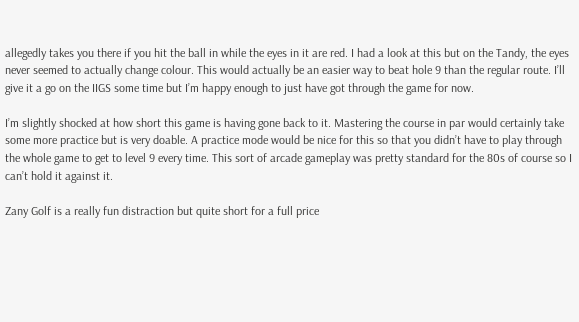allegedly takes you there if you hit the ball in while the eyes in it are red. I had a look at this but on the Tandy, the eyes never seemed to actually change colour. This would actually be an easier way to beat hole 9 than the regular route. I’ll give it a go on the IIGS some time but I’m happy enough to just have got through the game for now.

I’m slightly shocked at how short this game is having gone back to it. Mastering the course in par would certainly take some more practice but is very doable. A practice mode would be nice for this so that you didn’t have to play through the whole game to get to level 9 every time. This sort of arcade gameplay was pretty standard for the 80s of course so I can’t hold it against it.

Zany Golf is a really fun distraction but quite short for a full price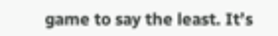game to say the least. It’s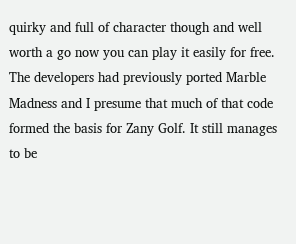quirky and full of character though and well worth a go now you can play it easily for free. The developers had previously ported Marble Madness and I presume that much of that code formed the basis for Zany Golf. It still manages to be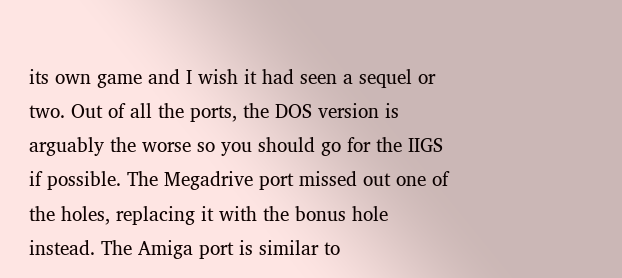its own game and I wish it had seen a sequel or two. Out of all the ports, the DOS version is arguably the worse so you should go for the IIGS if possible. The Megadrive port missed out one of the holes, replacing it with the bonus hole instead. The Amiga port is similar to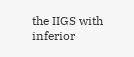the IIGS with inferior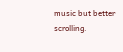music but better scrolling.